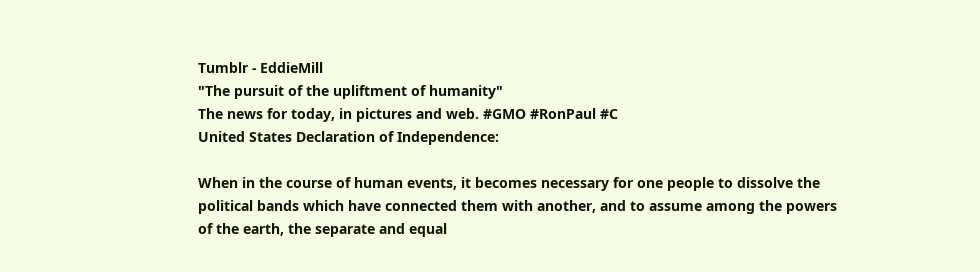Tumblr - EddieMill
"The pursuit of the upliftment of humanity"
The news for today, in pictures and web. #GMO #RonPaul #C
United States Declaration of Independence:

When in the course of human events, it becomes necessary for one people to dissolve the political bands which have connected them with another, and to assume among the powers of the earth, the separate and equal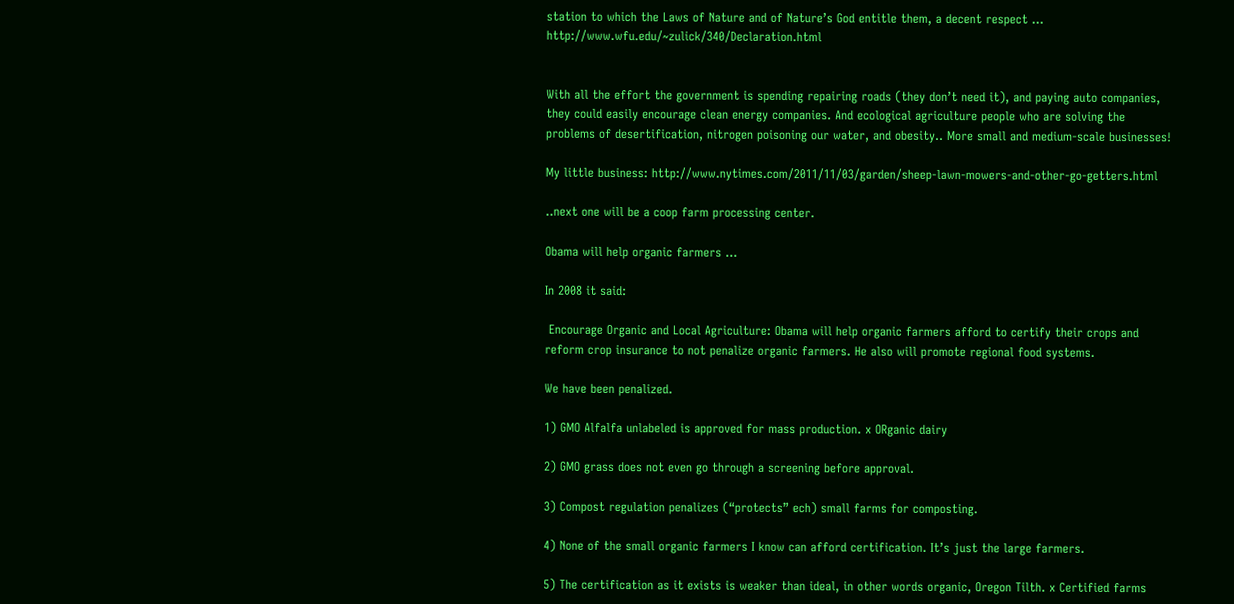station to which the Laws of Nature and of Nature’s God entitle them, a decent respect … http://www.wfu.edu/~zulick/340/Declaration.html


With all the effort the government is spending repairing roads (they don’t need it), and paying auto companies, they could easily encourage clean energy companies. And ecological agriculture people who are solving the problems of desertification, nitrogen poisoning our water, and obesity.. More small and medium-scale businesses!

My little business: http://www.nytimes.com/2011/11/03/garden/sheep-lawn-mowers-and-other-go-getters.html

..next one will be a coop farm processing center.

Obama will help organic farmers …

In 2008 it said:

 Encourage Organic and Local Agriculture: Obama will help organic farmers afford to certify their crops and reform crop insurance to not penalize organic farmers. He also will promote regional food systems.

We have been penalized.

1) GMO Alfalfa unlabeled is approved for mass production. x ORganic dairy

2) GMO grass does not even go through a screening before approval.

3) Compost regulation penalizes (“protects” ech) small farms for composting.

4) None of the small organic farmers I know can afford certification. It’s just the large farmers.

5) The certification as it exists is weaker than ideal, in other words organic, Oregon Tilth. x Certified farms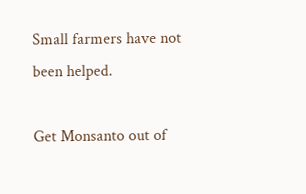Small farmers have not been helped.

Get Monsanto out of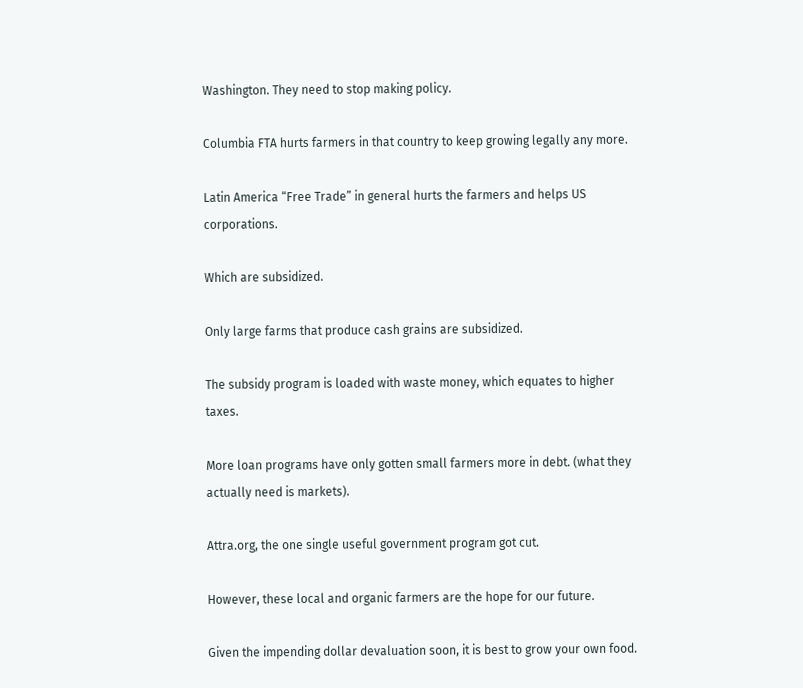Washington. They need to stop making policy.

Columbia FTA hurts farmers in that country to keep growing legally any more.

Latin America “Free Trade” in general hurts the farmers and helps US corporations.

Which are subsidized.

Only large farms that produce cash grains are subsidized.

The subsidy program is loaded with waste money, which equates to higher taxes.

More loan programs have only gotten small farmers more in debt. (what they actually need is markets).

Attra.org, the one single useful government program got cut.

However, these local and organic farmers are the hope for our future.

Given the impending dollar devaluation soon, it is best to grow your own food.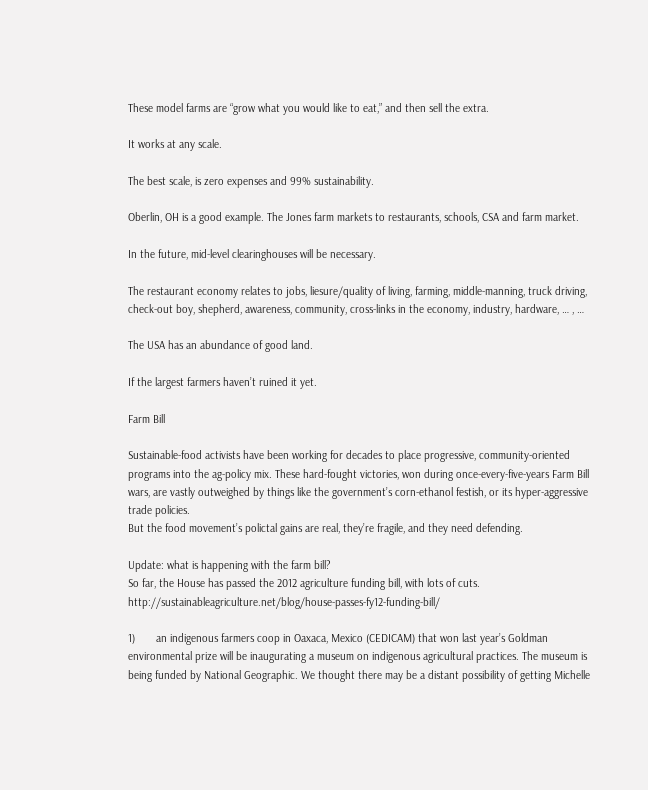These model farms are “grow what you would like to eat,” and then sell the extra.

It works at any scale.

The best scale, is zero expenses and 99% sustainability.

Oberlin, OH is a good example. The Jones farm markets to restaurants, schools, CSA and farm market.

In the future, mid-level clearinghouses will be necessary.

The restaurant economy relates to jobs, liesure/quality of living, farming, middle-manning, truck driving, check-out boy, shepherd, awareness, community, cross-links in the economy, industry, hardware, … , …

The USA has an abundance of good land.

If the largest farmers haven’t ruined it yet.

Farm Bill

Sustainable-food activists have been working for decades to place progressive, community-oriented programs into the ag-policy mix. These hard-fought victories, won during once-every-five-years Farm Bill wars, are vastly outweighed by things like the government’s corn-ethanol festish, or its hyper-aggressive trade policies.
But the food movement’s polictal gains are real, they’re fragile, and they need defending.

Update: what is happening with the farm bill?
So far, the House has passed the 2012 agriculture funding bill, with lots of cuts. http://sustainableagriculture.net/blog/house-passes-fy12-funding-bill/

1)       an indigenous farmers coop in Oaxaca, Mexico (CEDICAM) that won last year’s Goldman environmental prize will be inaugurating a museum on indigenous agricultural practices. The museum is being funded by National Geographic. We thought there may be a distant possibility of getting Michelle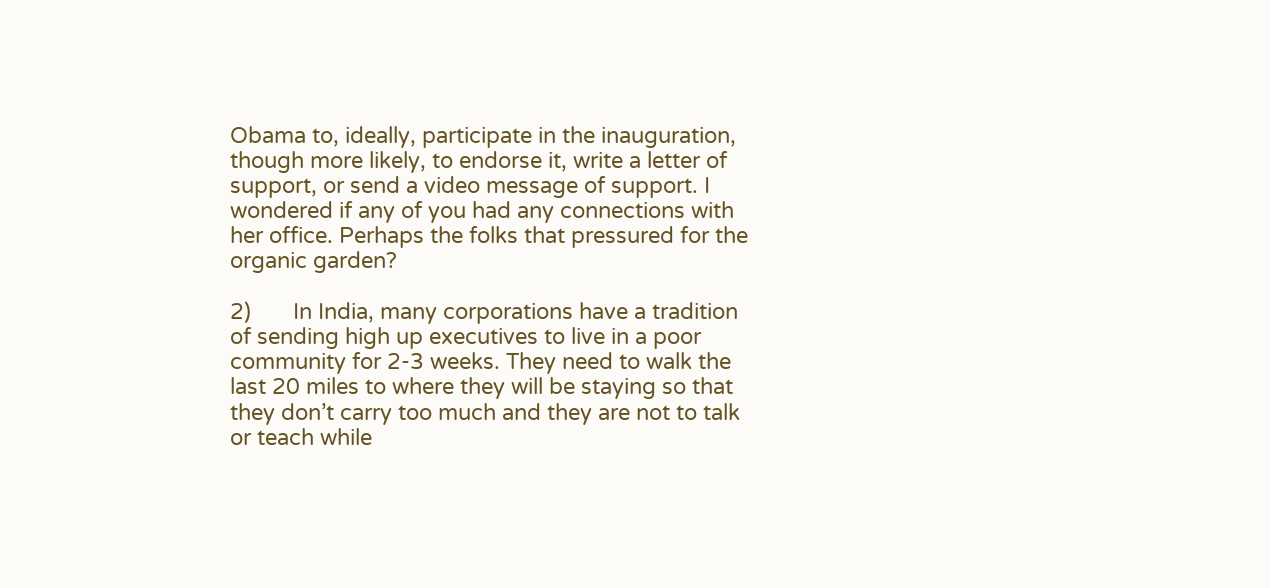Obama to, ideally, participate in the inauguration, though more likely, to endorse it, write a letter of support, or send a video message of support. I wondered if any of you had any connections with her office. Perhaps the folks that pressured for the organic garden?

2)       In India, many corporations have a tradition of sending high up executives to live in a poor community for 2-3 weeks. They need to walk the last 20 miles to where they will be staying so that they don’t carry too much and they are not to talk or teach while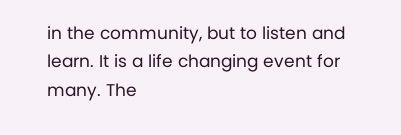in the community, but to listen and learn. It is a life changing event for many. The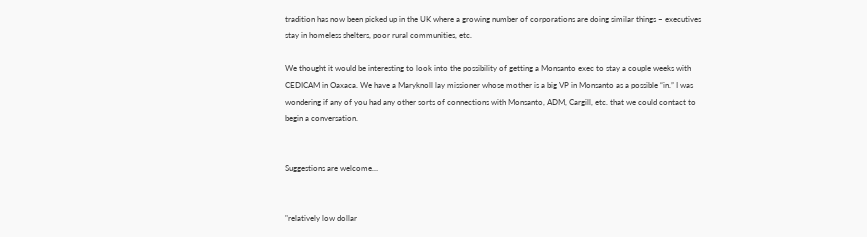tradition has now been picked up in the UK where a growing number of corporations are doing similar things – executives stay in homeless shelters, poor rural communities, etc.

We thought it would be interesting to look into the possibility of getting a Monsanto exec to stay a couple weeks with CEDICAM in Oaxaca. We have a Maryknoll lay missioner whose mother is a big VP in Monsanto as a possible “in.” I was wondering if any of you had any other sorts of connections with Monsanto, ADM, Cargill, etc. that we could contact to begin a conversation.


Suggestions are welcome…


"relatively low dollar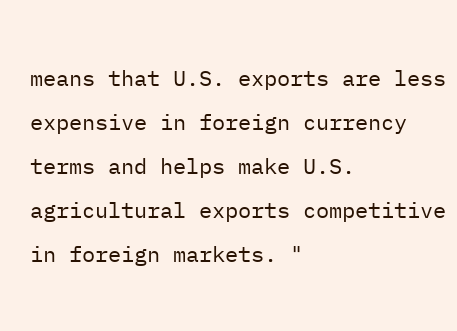means that U.S. exports are less expensive in foreign currency terms and helps make U.S. agricultural exports competitive in foreign markets. "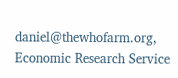daniel@thewhofarm.org, Economic Research Service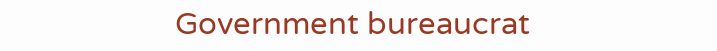Government bureaucrat